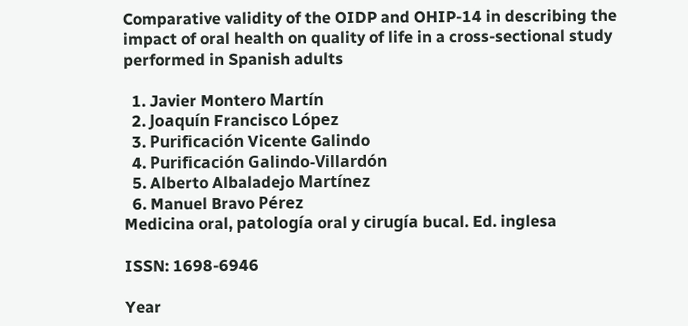Comparative validity of the OIDP and OHIP-14 in describing the impact of oral health on quality of life in a cross-sectional study performed in Spanish adults

  1. Javier Montero Martín
  2. Joaquín Francisco López
  3. Purificación Vicente Galindo
  4. Purificación Galindo-Villardón
  5. Alberto Albaladejo Martínez
  6. Manuel Bravo Pérez
Medicina oral, patología oral y cirugía bucal. Ed. inglesa

ISSN: 1698-6946

Year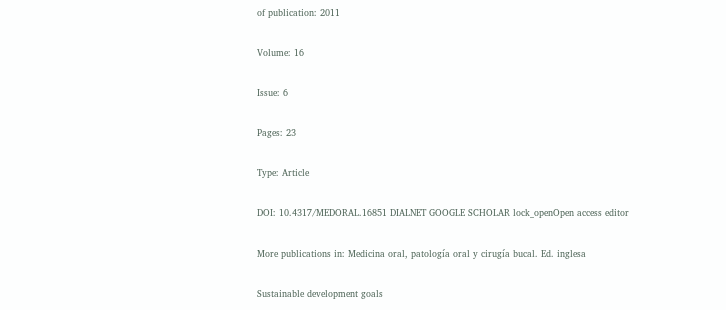of publication: 2011

Volume: 16

Issue: 6

Pages: 23

Type: Article

DOI: 10.4317/MEDORAL.16851 DIALNET GOOGLE SCHOLAR lock_openOpen access editor

More publications in: Medicina oral, patología oral y cirugía bucal. Ed. inglesa

Sustainable development goals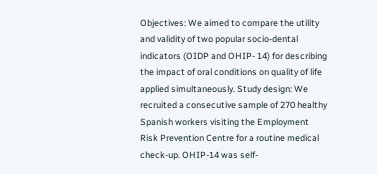Objectives: We aimed to compare the utility and validity of two popular socio-dental indicators (OIDP and OHIP- 14) for describing the impact of oral conditions on quality of life applied simultaneously. Study design: We recruited a consecutive sample of 270 healthy Spanish workers visiting the Employment Risk Prevention Centre for a routine medical check-up. OHIP-14 was self-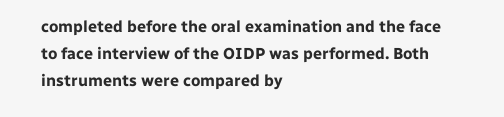completed before the oral examination and the face to face interview of the OIDP was performed. Both instruments were compared by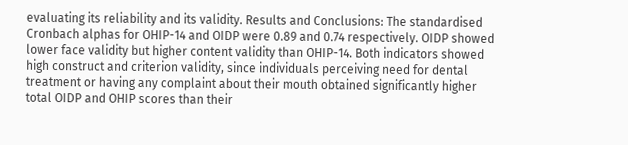evaluating its reliability and its validity. Results and Conclusions: The standardised Cronbach alphas for OHIP-14 and OIDP were 0.89 and 0.74 respectively. OIDP showed lower face validity but higher content validity than OHIP-14. Both indicators showed high construct and criterion validity, since individuals perceiving need for dental treatment or having any complaint about their mouth obtained significantly higher total OIDP and OHIP scores than their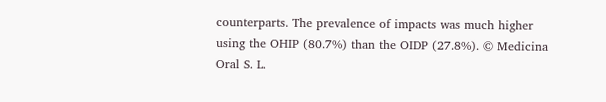counterparts. The prevalence of impacts was much higher using the OHIP (80.7%) than the OIDP (27.8%). © Medicina Oral S. L.